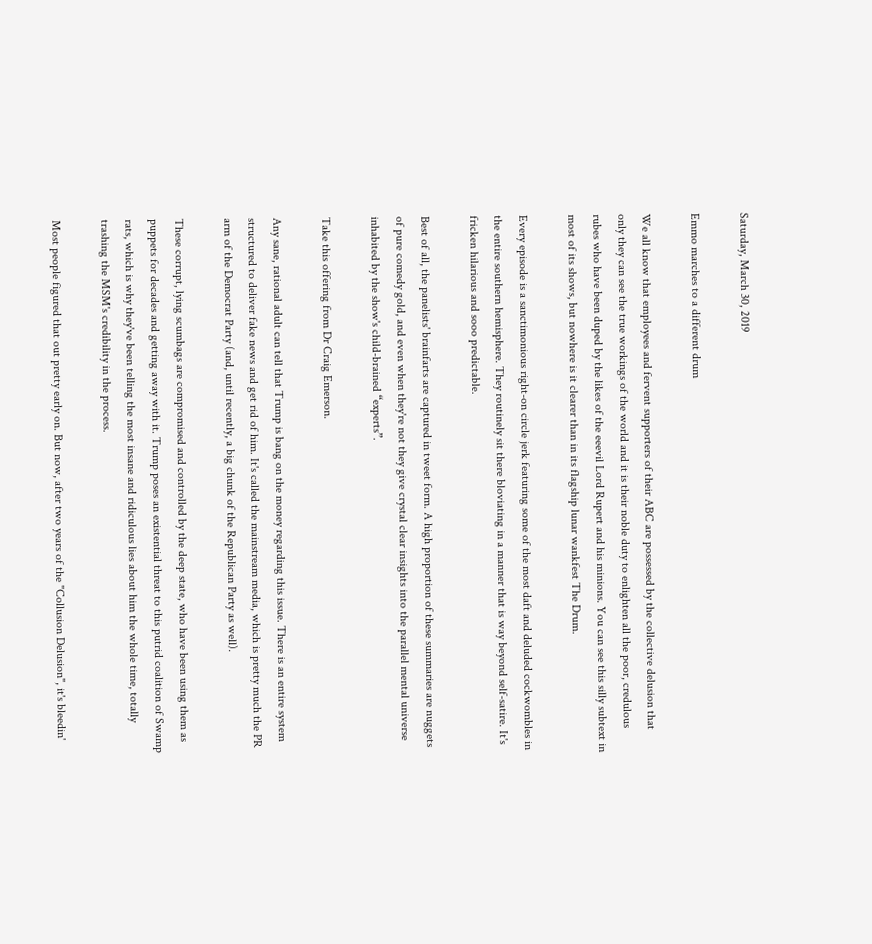Saturday, March 30, 2019

Emmo marches to a different drum

We all know that employees and fervent supporters of their ABC are possessed by the collective delusion that only they can see the true workings of the world and it is their noble duty to enlighten all the poor, credulous rubes who have been duped by the likes of the eeevil Lord Rupert and his minions. You can see this silly subtext in most of its shows, but nowhere is it clearer than in its flagship lunar wankfest The Drum.

Every episode is a sanctimonious right-on circle jerk featuring some of the most daft and deluded cockwombles in the entire southern hemisphere. They routinely sit there bloviating in a manner that is way beyond self-satire. It's fricken hilarious and sooo predictable.

Best of all, the panelists' brainfarts are captured in tweet form. A high proportion of these summaries are nuggets of pure comedy gold, and even when they're not they give crystal clear insights into the parallel mental universe inhabited by the show's child-brained “experts”.

Take this offering from Dr Craig Emerson.

Any sane, rational adult can tell that Trump is bang on the money regarding this issue. There is an entire system structured to deliver fake news and get rid of him. It's called the mainstream media, which is pretty much the PR arm of the Democrat Party (and, until recently, a big chunk of the Republican Party as well).

These corrupt, lying scumbags are compromised and controlled by the deep state, who have been using them as puppets for decades and getting away with it. Trump poses an existential threat to this putrid coalition of Swamp rats, which is why they've been telling the most insane and ridiculous lies about him the whole time, totally trashing the MSM's credibility in the process.

Most people figured that out pretty early on. But now, after two years of the "Collusion Delusion", it's bleedin'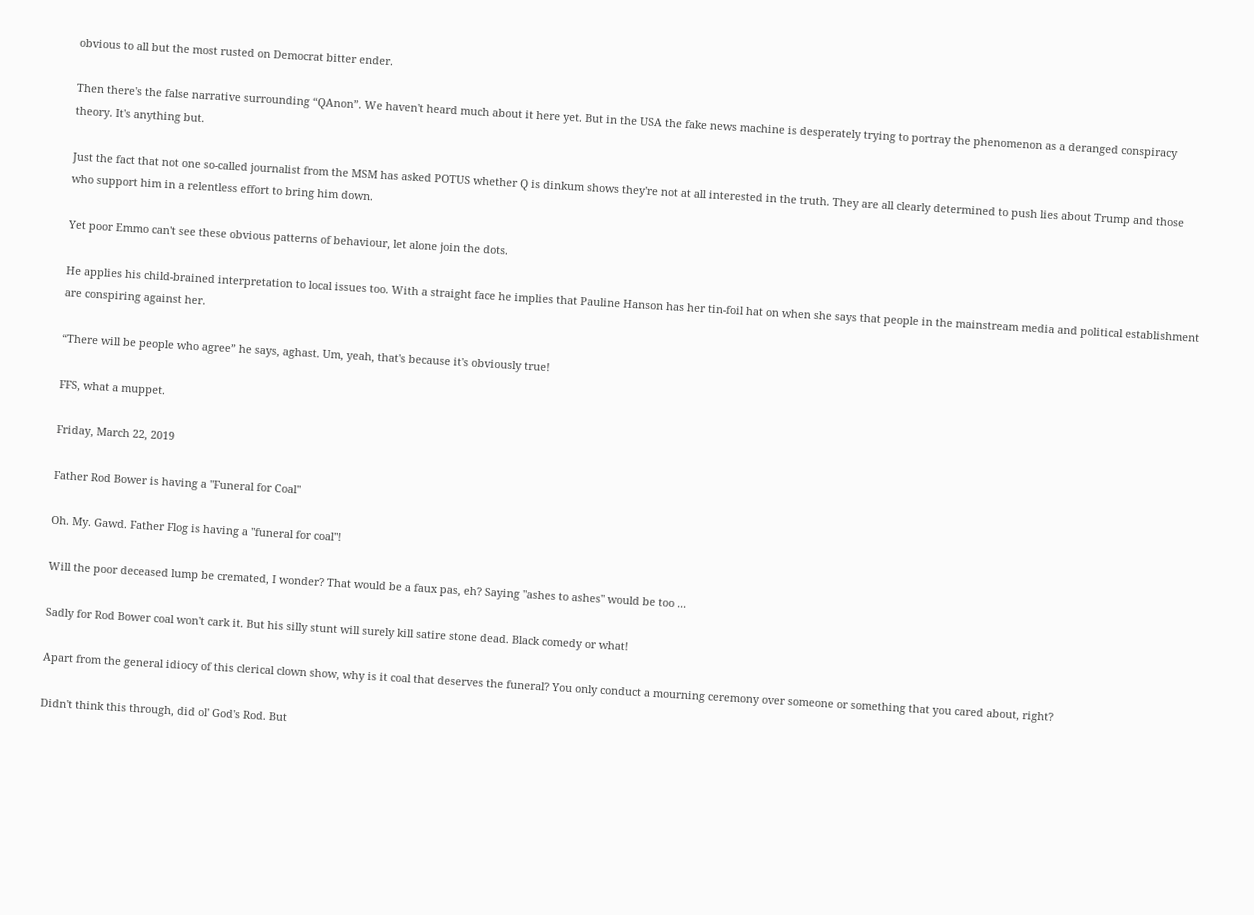obvious to all but the most rusted on Democrat bitter ender.

Then there's the false narrative surrounding “QAnon”. We haven't heard much about it here yet. But in the USA the fake news machine is desperately trying to portray the phenomenon as a deranged conspiracy theory. It's anything but.

Just the fact that not one so-called journalist from the MSM has asked POTUS whether Q is dinkum shows they're not at all interested in the truth. They are all clearly determined to push lies about Trump and those who support him in a relentless effort to bring him down.

Yet poor Emmo can't see these obvious patterns of behaviour, let alone join the dots.

He applies his child-brained interpretation to local issues too. With a straight face he implies that Pauline Hanson has her tin-foil hat on when she says that people in the mainstream media and political establishment are conspiring against her.

“There will be people who agree” he says, aghast. Um, yeah, that's because it's obviously true!

FFS, what a muppet.

Friday, March 22, 2019

Father Rod Bower is having a "Funeral for Coal"

Oh. My. Gawd. Father Flog is having a "funeral for coal"!

Will the poor deceased lump be cremated, I wonder? That would be a faux pas, eh? Saying "ashes to ashes" would be too ...

Sadly for Rod Bower coal won't cark it. But his silly stunt will surely kill satire stone dead. Black comedy or what!

Apart from the general idiocy of this clerical clown show, why is it coal that deserves the funeral? You only conduct a mourning ceremony over someone or something that you cared about, right?

Didn't think this through, did ol' God's Rod. But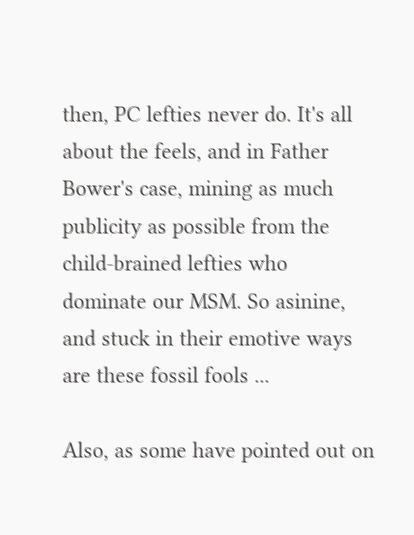then, PC lefties never do. It's all about the feels, and in Father Bower's case, mining as much publicity as possible from the child-brained lefties who dominate our MSM. So asinine, and stuck in their emotive ways are these fossil fools ...

Also, as some have pointed out on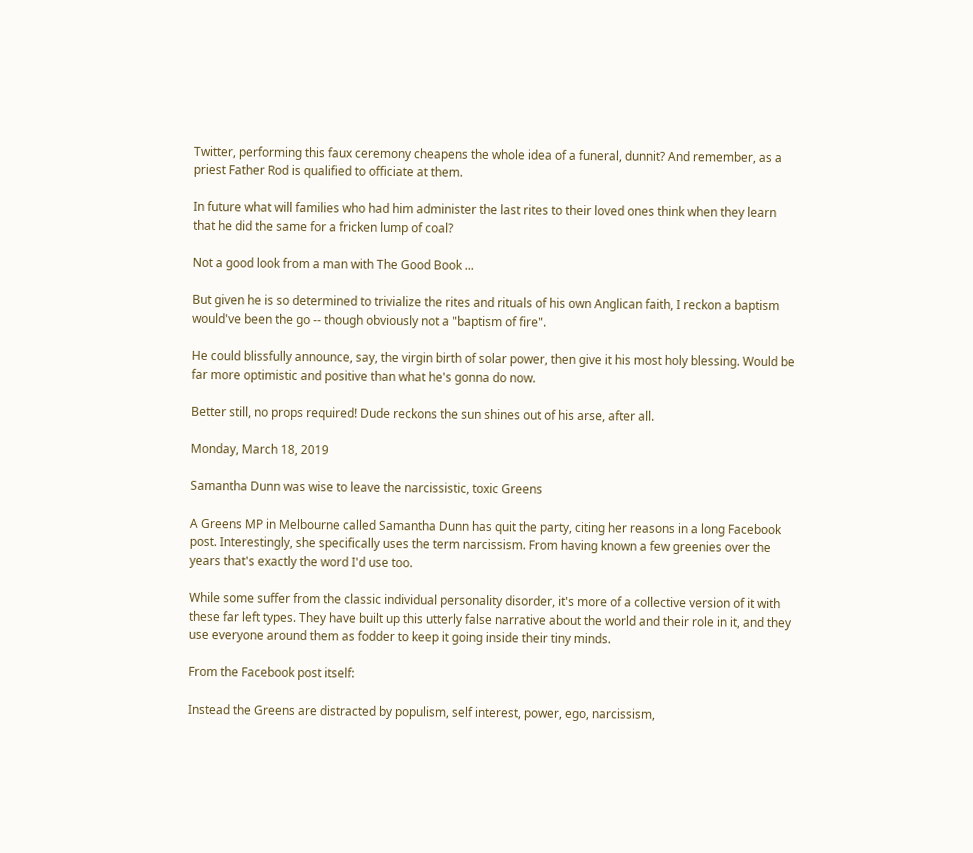Twitter, performing this faux ceremony cheapens the whole idea of a funeral, dunnit? And remember, as a priest Father Rod is qualified to officiate at them.

In future what will families who had him administer the last rites to their loved ones think when they learn that he did the same for a fricken lump of coal?

Not a good look from a man with The Good Book ...

But given he is so determined to trivialize the rites and rituals of his own Anglican faith, I reckon a baptism would've been the go -- though obviously not a "baptism of fire".

He could blissfully announce, say, the virgin birth of solar power, then give it his most holy blessing. Would be far more optimistic and positive than what he's gonna do now.

Better still, no props required! Dude reckons the sun shines out of his arse, after all.

Monday, March 18, 2019

Samantha Dunn was wise to leave the narcissistic, toxic Greens

A Greens MP in Melbourne called Samantha Dunn has quit the party, citing her reasons in a long Facebook post. Interestingly, she specifically uses the term narcissism. From having known a few greenies over the years that's exactly the word I'd use too.

While some suffer from the classic individual personality disorder, it's more of a collective version of it with these far left types. They have built up this utterly false narrative about the world and their role in it, and they use everyone around them as fodder to keep it going inside their tiny minds.

From the Facebook post itself:

Instead the Greens are distracted by populism, self interest, power, ego, narcissism,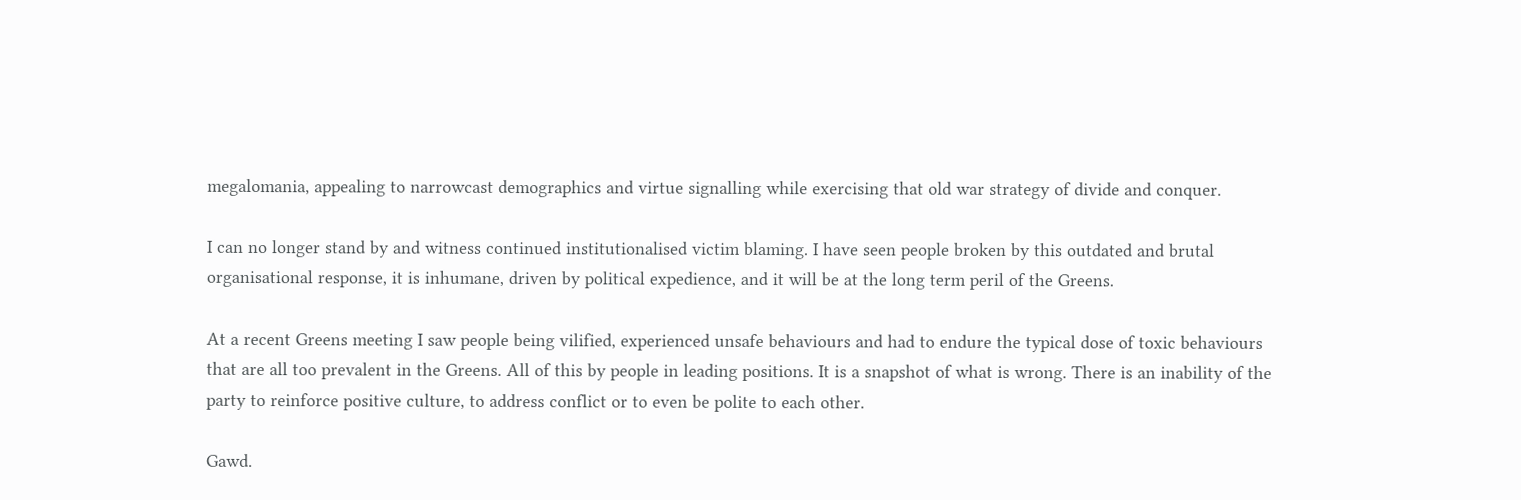megalomania, appealing to narrowcast demographics and virtue signalling while exercising that old war strategy of divide and conquer.

I can no longer stand by and witness continued institutionalised victim blaming. I have seen people broken by this outdated and brutal organisational response, it is inhumane, driven by political expedience, and it will be at the long term peril of the Greens.

At a recent Greens meeting I saw people being vilified, experienced unsafe behaviours and had to endure the typical dose of toxic behaviours that are all too prevalent in the Greens. All of this by people in leading positions. It is a snapshot of what is wrong. There is an inability of the party to reinforce positive culture, to address conflict or to even be polite to each other.

Gawd.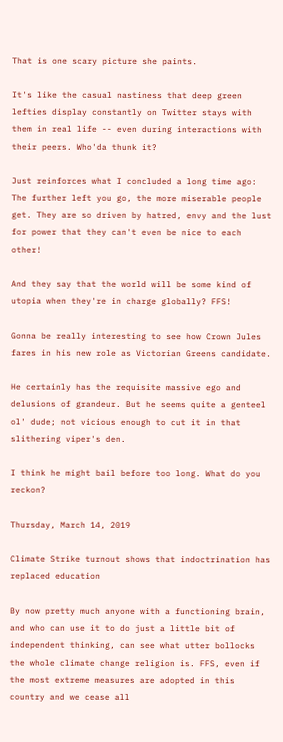That is one scary picture she paints.

It's like the casual nastiness that deep green lefties display constantly on Twitter stays with them in real life -- even during interactions with their peers. Who'da thunk it?

Just reinforces what I concluded a long time ago: The further left you go, the more miserable people get. They are so driven by hatred, envy and the lust for power that they can't even be nice to each other!

And they say that the world will be some kind of utopia when they're in charge globally? FFS!

Gonna be really interesting to see how Crown Jules fares in his new role as Victorian Greens candidate.

He certainly has the requisite massive ego and delusions of grandeur. But he seems quite a genteel ol' dude; not vicious enough to cut it in that slithering viper's den.

I think he might bail before too long. What do you reckon?

Thursday, March 14, 2019

Climate Strike turnout shows that indoctrination has replaced education

By now pretty much anyone with a functioning brain, and who can use it to do just a little bit of independent thinking, can see what utter bollocks the whole climate change religion is. FFS, even if the most extreme measures are adopted in this country and we cease all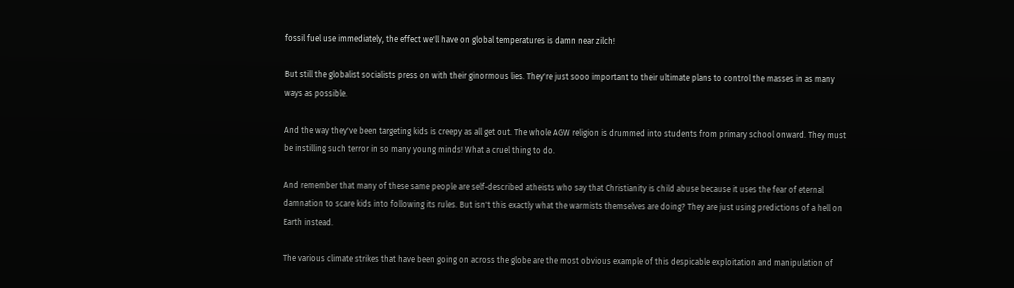fossil fuel use immediately, the effect we'll have on global temperatures is damn near zilch!

But still the globalist socialists press on with their ginormous lies. They're just sooo important to their ultimate plans to control the masses in as many ways as possible.

And the way they've been targeting kids is creepy as all get out. The whole AGW religion is drummed into students from primary school onward. They must be instilling such terror in so many young minds! What a cruel thing to do.

And remember that many of these same people are self-described atheists who say that Christianity is child abuse because it uses the fear of eternal damnation to scare kids into following its rules. But isn't this exactly what the warmists themselves are doing? They are just using predictions of a hell on Earth instead.

The various climate strikes that have been going on across the globe are the most obvious example of this despicable exploitation and manipulation of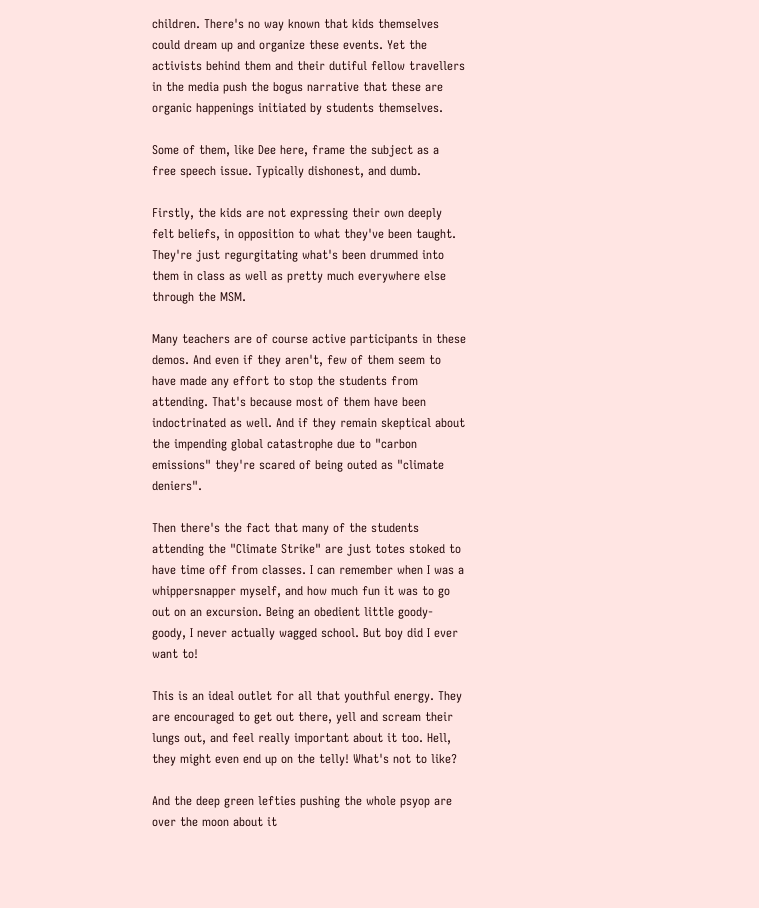children. There's no way known that kids themselves could dream up and organize these events. Yet the activists behind them and their dutiful fellow travellers in the media push the bogus narrative that these are organic happenings initiated by students themselves.

Some of them, like Dee here, frame the subject as a free speech issue. Typically dishonest, and dumb.

Firstly, the kids are not expressing their own deeply felt beliefs, in opposition to what they've been taught. They're just regurgitating what's been drummed into them in class as well as pretty much everywhere else through the MSM.

Many teachers are of course active participants in these demos. And even if they aren't, few of them seem to have made any effort to stop the students from attending. That's because most of them have been indoctrinated as well. And if they remain skeptical about the impending global catastrophe due to "carbon emissions" they're scared of being outed as "climate deniers".

Then there's the fact that many of the students attending the "Climate Strike" are just totes stoked to have time off from classes. I can remember when I was a whippersnapper myself, and how much fun it was to go out on an excursion. Being an obedient little goody-goody, I never actually wagged school. But boy did I ever want to!

This is an ideal outlet for all that youthful energy. They are encouraged to get out there, yell and scream their lungs out, and feel really important about it too. Hell, they might even end up on the telly! What's not to like?

And the deep green lefties pushing the whole psyop are over the moon about it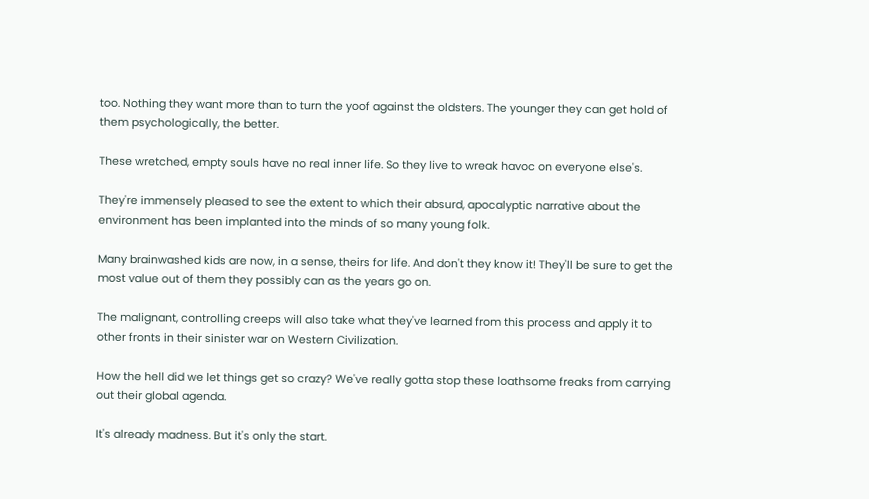too. Nothing they want more than to turn the yoof against the oldsters. The younger they can get hold of them psychologically, the better.

These wretched, empty souls have no real inner life. So they live to wreak havoc on everyone else's.

They're immensely pleased to see the extent to which their absurd, apocalyptic narrative about the environment has been implanted into the minds of so many young folk.

Many brainwashed kids are now, in a sense, theirs for life. And don't they know it! They'll be sure to get the most value out of them they possibly can as the years go on.

The malignant, controlling creeps will also take what they've learned from this process and apply it to other fronts in their sinister war on Western Civilization.

How the hell did we let things get so crazy? We've really gotta stop these loathsome freaks from carrying out their global agenda.

It's already madness. But it's only the start.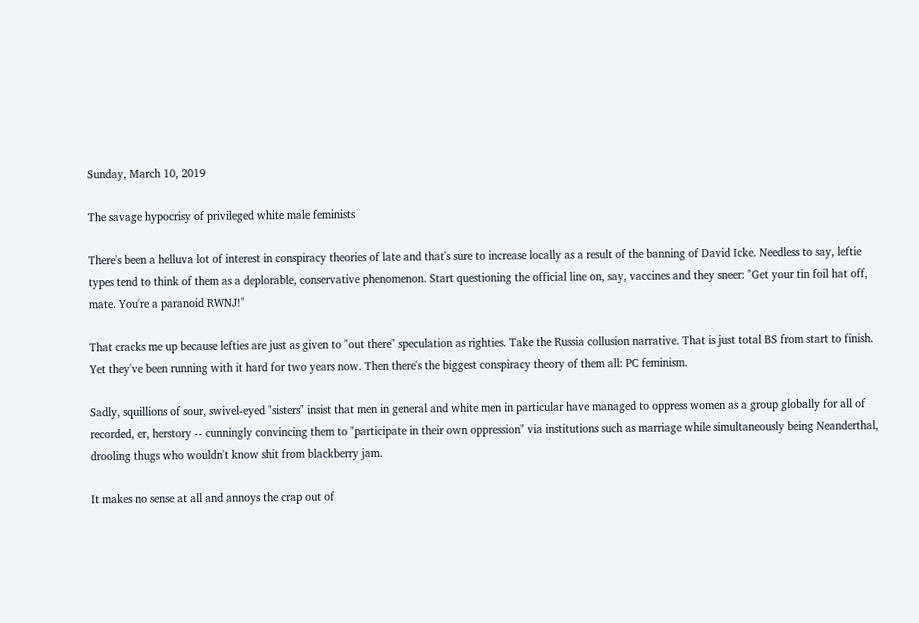Sunday, March 10, 2019

The savage hypocrisy of privileged white male feminists

There's been a helluva lot of interest in conspiracy theories of late and that's sure to increase locally as a result of the banning of David Icke. Needless to say, leftie types tend to think of them as a deplorable, conservative phenomenon. Start questioning the official line on, say, vaccines and they sneer: "Get your tin foil hat off, mate. You're a paranoid RWNJ!"

That cracks me up because lefties are just as given to "out there" speculation as righties. Take the Russia collusion narrative. That is just total BS from start to finish. Yet they've been running with it hard for two years now. Then there's the biggest conspiracy theory of them all: PC feminism.

Sadly, squillions of sour, swivel-eyed "sisters" insist that men in general and white men in particular have managed to oppress women as a group globally for all of recorded, er, herstory -- cunningly convincing them to "participate in their own oppression" via institutions such as marriage while simultaneously being Neanderthal, drooling thugs who wouldn't know shit from blackberry jam.

It makes no sense at all and annoys the crap out of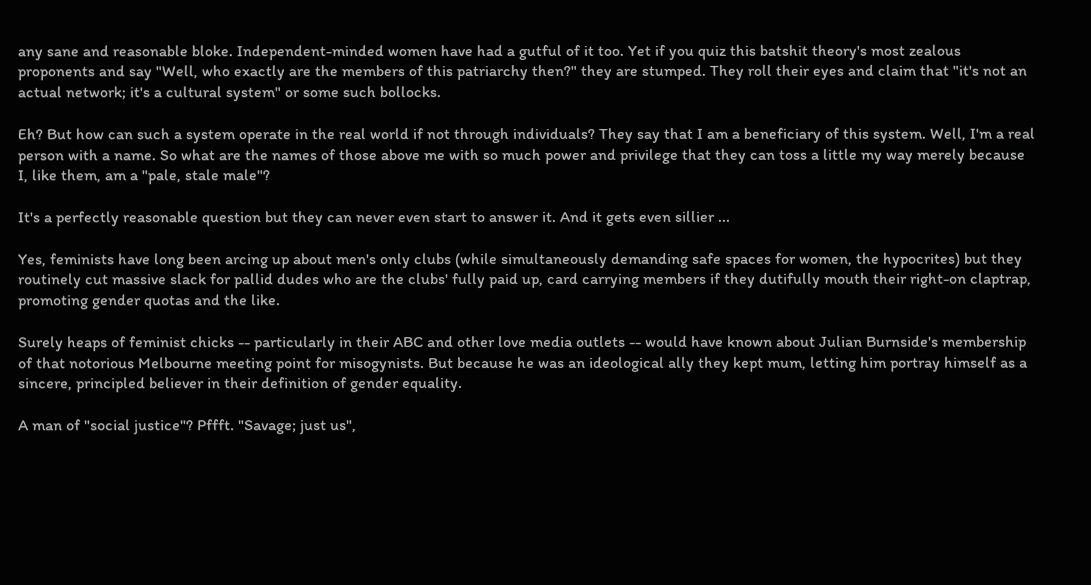any sane and reasonable bloke. Independent-minded women have had a gutful of it too. Yet if you quiz this batshit theory's most zealous proponents and say "Well, who exactly are the members of this patriarchy then?" they are stumped. They roll their eyes and claim that "it's not an actual network; it's a cultural system" or some such bollocks.

Eh? But how can such a system operate in the real world if not through individuals? They say that I am a beneficiary of this system. Well, I'm a real person with a name. So what are the names of those above me with so much power and privilege that they can toss a little my way merely because I, like them, am a "pale, stale male"?

It's a perfectly reasonable question but they can never even start to answer it. And it gets even sillier ...

Yes, feminists have long been arcing up about men's only clubs (while simultaneously demanding safe spaces for women, the hypocrites) but they routinely cut massive slack for pallid dudes who are the clubs' fully paid up, card carrying members if they dutifully mouth their right-on claptrap, promoting gender quotas and the like.

Surely heaps of feminist chicks -- particularly in their ABC and other love media outlets -- would have known about Julian Burnside's membership of that notorious Melbourne meeting point for misogynists. But because he was an ideological ally they kept mum, letting him portray himself as a sincere, principled believer in their definition of gender equality.

A man of "social justice"? Pffft. "Savage; just us",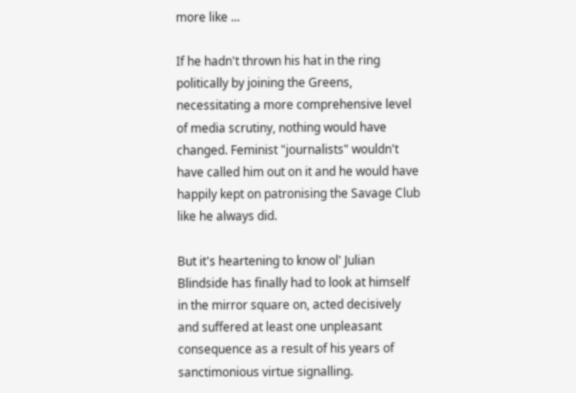more like ...

If he hadn't thrown his hat in the ring politically by joining the Greens, necessitating a more comprehensive level of media scrutiny, nothing would have changed. Feminist "journalists" wouldn't have called him out on it and he would have happily kept on patronising the Savage Club like he always did.

But it's heartening to know ol' Julian Blindside has finally had to look at himself in the mirror square on, acted decisively and suffered at least one unpleasant consequence as a result of his years of sanctimonious virtue signalling.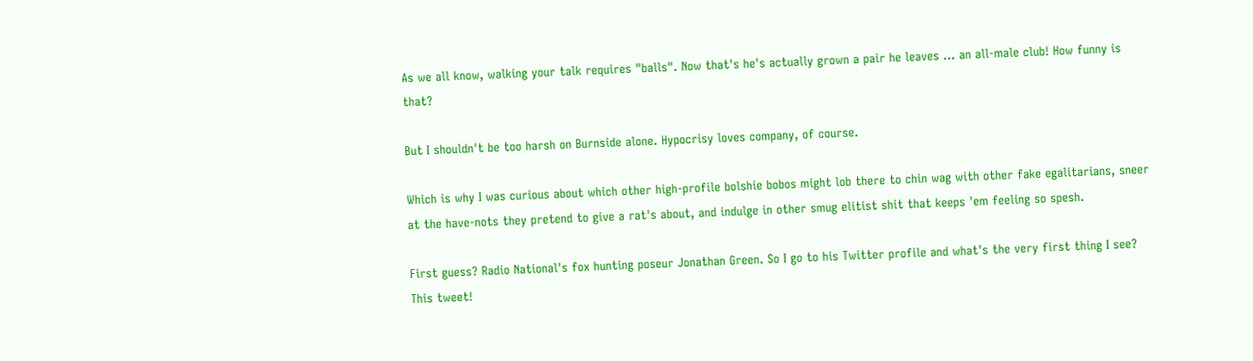As we all know, walking your talk requires "balls". Now that's he's actually grown a pair he leaves ... an all-male club! How funny is that?

But I shouldn't be too harsh on Burnside alone. Hypocrisy loves company, of course.

Which is why I was curious about which other high-profile bolshie bobos might lob there to chin wag with other fake egalitarians, sneer at the have-nots they pretend to give a rat's about, and indulge in other smug elitist shit that keeps 'em feeling so spesh.

First guess? Radio National's fox hunting poseur Jonathan Green. So I go to his Twitter profile and what's the very first thing I see? This tweet!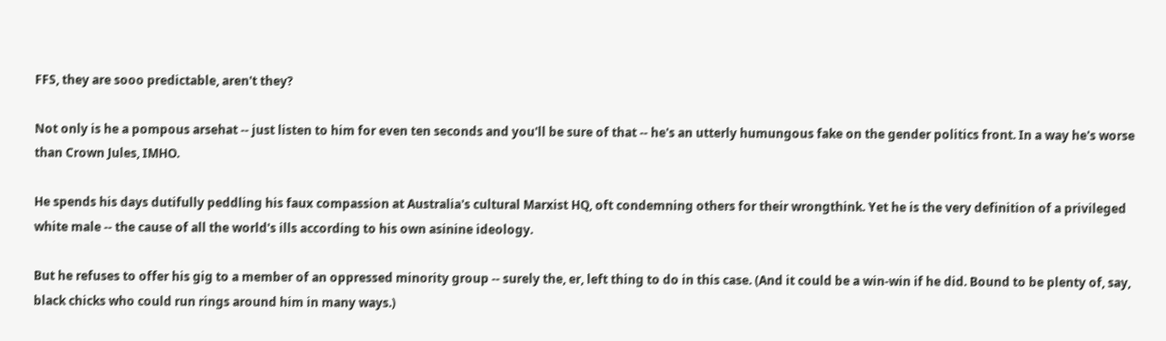FFS, they are sooo predictable, aren't they?

Not only is he a pompous arsehat -- just listen to him for even ten seconds and you'll be sure of that -- he's an utterly humungous fake on the gender politics front. In a way he's worse than Crown Jules, IMHO.

He spends his days dutifully peddling his faux compassion at Australia's cultural Marxist HQ, oft condemning others for their wrongthink. Yet he is the very definition of a privileged white male -- the cause of all the world's ills according to his own asinine ideology.

But he refuses to offer his gig to a member of an oppressed minority group -- surely the, er, left thing to do in this case. (And it could be a win-win if he did. Bound to be plenty of, say, black chicks who could run rings around him in many ways.)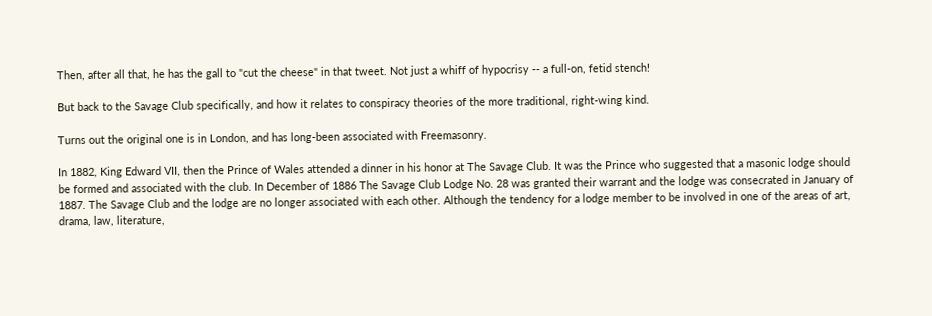Then, after all that, he has the gall to "cut the cheese" in that tweet. Not just a whiff of hypocrisy -- a full-on, fetid stench!

But back to the Savage Club specifically, and how it relates to conspiracy theories of the more traditional, right-wing kind.

Turns out the original one is in London, and has long-been associated with Freemasonry.

In 1882, King Edward VII, then the Prince of Wales attended a dinner in his honor at The Savage Club. It was the Prince who suggested that a masonic lodge should be formed and associated with the club. In December of 1886 The Savage Club Lodge No. 28 was granted their warrant and the lodge was consecrated in January of 1887. The Savage Club and the lodge are no longer associated with each other. Although the tendency for a lodge member to be involved in one of the areas of art, drama, law, literature,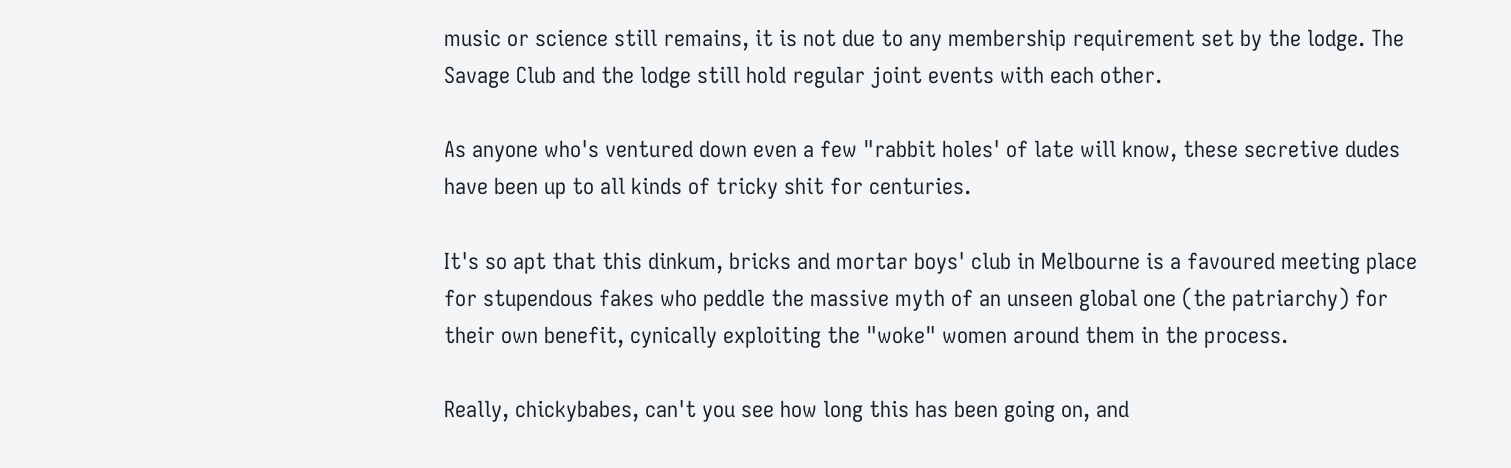music or science still remains, it is not due to any membership requirement set by the lodge. The Savage Club and the lodge still hold regular joint events with each other.

As anyone who's ventured down even a few "rabbit holes' of late will know, these secretive dudes have been up to all kinds of tricky shit for centuries.

It's so apt that this dinkum, bricks and mortar boys' club in Melbourne is a favoured meeting place for stupendous fakes who peddle the massive myth of an unseen global one (the patriarchy) for their own benefit, cynically exploiting the "woke" women around them in the process.

Really, chickybabes, can't you see how long this has been going on, and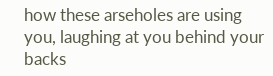how these arseholes are using you, laughing at you behind your backs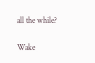all the while?

Wake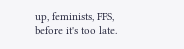up, feminists, FFS, before it's too late.